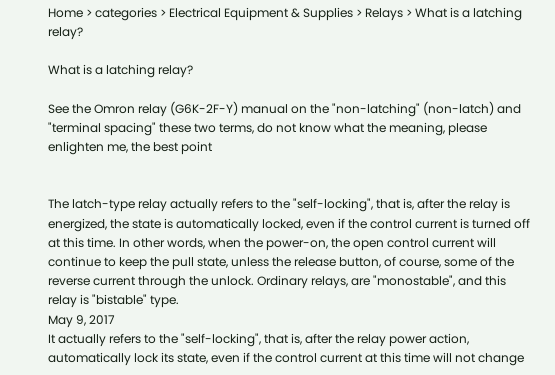Home > categories > Electrical Equipment & Supplies > Relays > What is a latching relay?

What is a latching relay?

See the Omron relay (G6K-2F-Y) manual on the "non-latching" (non-latch) and "terminal spacing" these two terms, do not know what the meaning, please enlighten me, the best point


The latch-type relay actually refers to the "self-locking", that is, after the relay is energized, the state is automatically locked, even if the control current is turned off at this time. In other words, when the power-on, the open control current will continue to keep the pull state, unless the release button, of course, some of the reverse current through the unlock. Ordinary relays, are "monostable", and this relay is "bistable" type.
May 9, 2017
It actually refers to the "self-locking", that is, after the relay power action, automatically lock its state, even if the control current at this time will not change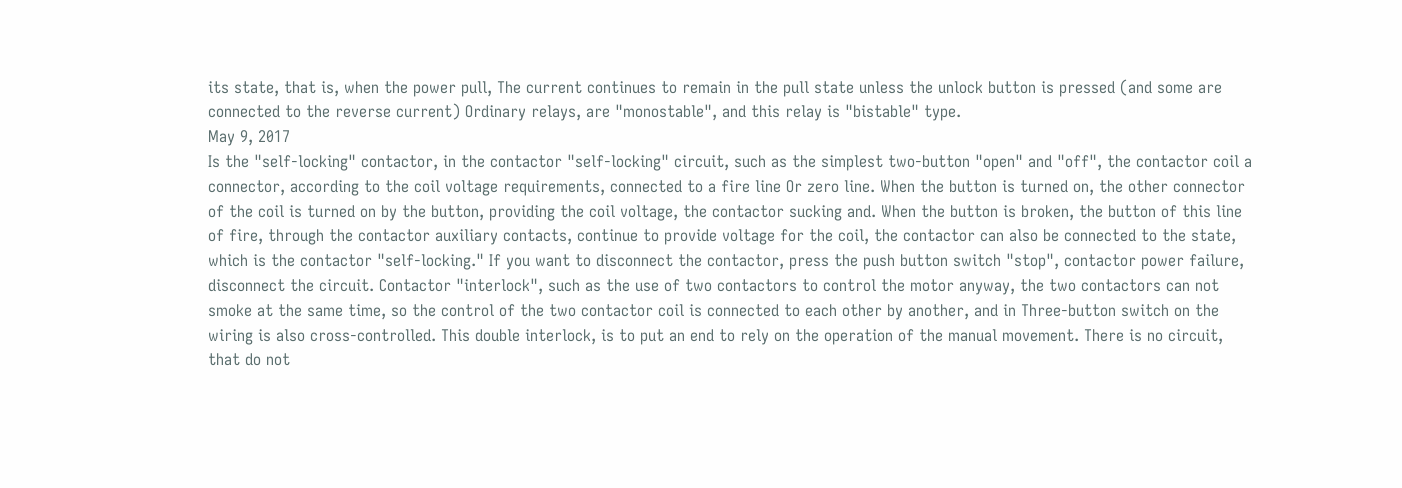its state, that is, when the power pull, The current continues to remain in the pull state unless the unlock button is pressed (and some are connected to the reverse current) Ordinary relays, are "monostable", and this relay is "bistable" type.
May 9, 2017
Is the "self-locking" contactor, in the contactor "self-locking" circuit, such as the simplest two-button "open" and "off", the contactor coil a connector, according to the coil voltage requirements, connected to a fire line Or zero line. When the button is turned on, the other connector of the coil is turned on by the button, providing the coil voltage, the contactor sucking and. When the button is broken, the button of this line of fire, through the contactor auxiliary contacts, continue to provide voltage for the coil, the contactor can also be connected to the state, which is the contactor "self-locking." If you want to disconnect the contactor, press the push button switch "stop", contactor power failure, disconnect the circuit. Contactor "interlock", such as the use of two contactors to control the motor anyway, the two contactors can not smoke at the same time, so the control of the two contactor coil is connected to each other by another, and in Three-button switch on the wiring is also cross-controlled. This double interlock, is to put an end to rely on the operation of the manual movement. There is no circuit, that do not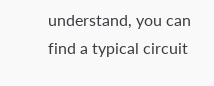understand, you can find a typical circuit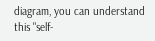diagram, you can understand this "self-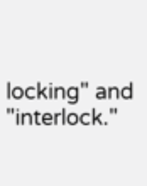locking" and "interlock."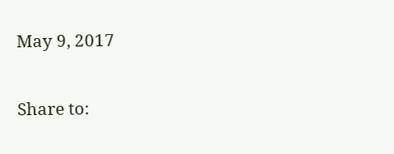May 9, 2017

Share to: